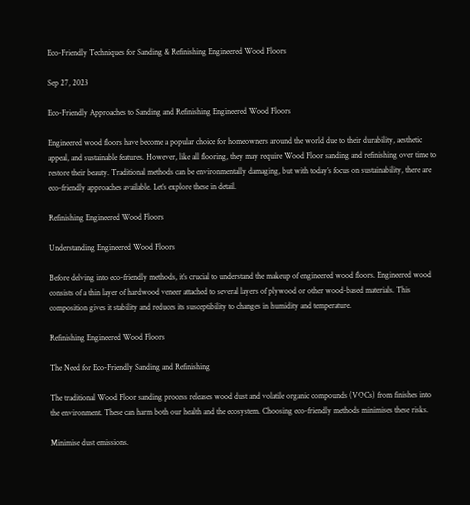Eco-Friendly Techniques for Sanding & Refinishing Engineered Wood Floors

Sep 27, 2023

Eco-Friendly Approaches to Sanding and Refinishing Engineered Wood Floors

Engineered wood floors have become a popular choice for homeowners around the world due to their durability, aesthetic appeal, and sustainable features. However, like all flooring, they may require Wood Floor sanding and refinishing over time to restore their beauty. Traditional methods can be environmentally damaging, but with today’s focus on sustainability, there are eco-friendly approaches available. Let’s explore these in detail.

Refinishing Engineered Wood Floors

Understanding Engineered Wood Floors

Before delving into eco-friendly methods, it’s crucial to understand the makeup of engineered wood floors. Engineered wood consists of a thin layer of hardwood veneer attached to several layers of plywood or other wood-based materials. This composition gives it stability and reduces its susceptibility to changes in humidity and temperature.

Refinishing Engineered Wood Floors

The Need for Eco-Friendly Sanding and Refinishing

The traditional Wood Floor sanding process releases wood dust and volatile organic compounds (VOCs) from finishes into the environment. These can harm both our health and the ecosystem. Choosing eco-friendly methods minimises these risks.

Minimise dust emissions.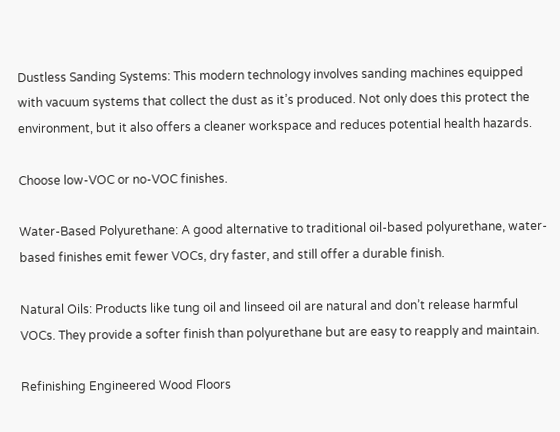Dustless Sanding Systems: This modern technology involves sanding machines equipped with vacuum systems that collect the dust as it’s produced. Not only does this protect the environment, but it also offers a cleaner workspace and reduces potential health hazards.

Choose low-VOC or no-VOC finishes.

Water-Based Polyurethane: A good alternative to traditional oil-based polyurethane, water-based finishes emit fewer VOCs, dry faster, and still offer a durable finish.

Natural Oils: Products like tung oil and linseed oil are natural and don’t release harmful VOCs. They provide a softer finish than polyurethane but are easy to reapply and maintain.

Refinishing Engineered Wood Floors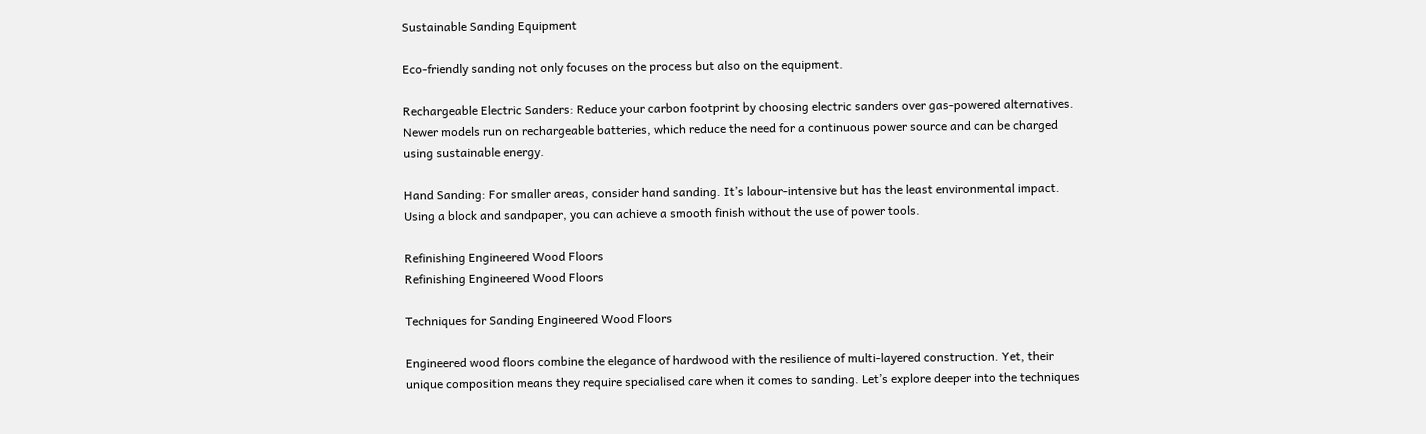Sustainable Sanding Equipment

Eco-friendly sanding not only focuses on the process but also on the equipment.

Rechargeable Electric Sanders: Reduce your carbon footprint by choosing electric sanders over gas-powered alternatives. Newer models run on rechargeable batteries, which reduce the need for a continuous power source and can be charged using sustainable energy.

Hand Sanding: For smaller areas, consider hand sanding. It’s labour-intensive but has the least environmental impact. Using a block and sandpaper, you can achieve a smooth finish without the use of power tools.

Refinishing Engineered Wood Floors
Refinishing Engineered Wood Floors

Techniques for Sanding Engineered Wood Floors

Engineered wood floors combine the elegance of hardwood with the resilience of multi-layered construction. Yet, their unique composition means they require specialised care when it comes to sanding. Let’s explore deeper into the techniques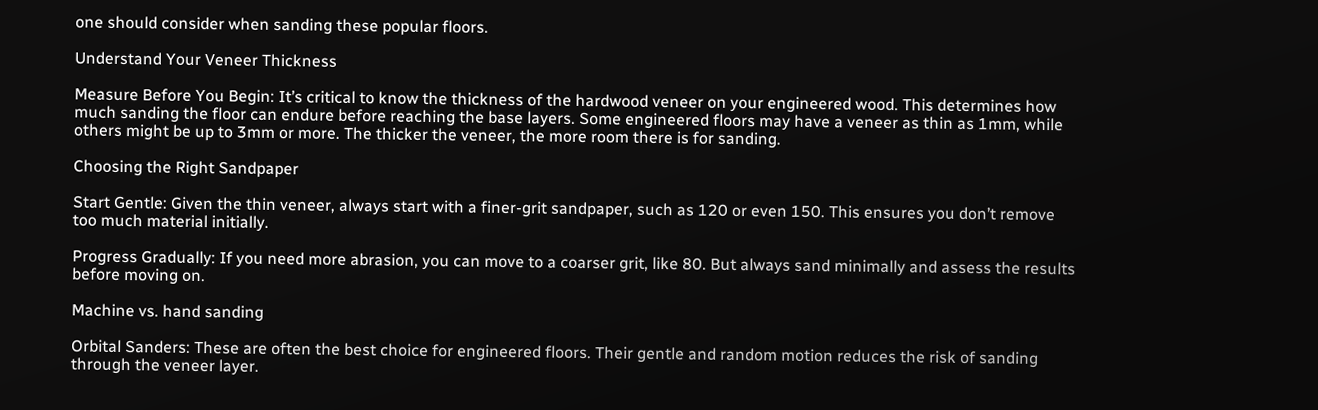one should consider when sanding these popular floors.

Understand Your Veneer Thickness

Measure Before You Begin: It’s critical to know the thickness of the hardwood veneer on your engineered wood. This determines how much sanding the floor can endure before reaching the base layers. Some engineered floors may have a veneer as thin as 1mm, while others might be up to 3mm or more. The thicker the veneer, the more room there is for sanding.

Choosing the Right Sandpaper

Start Gentle: Given the thin veneer, always start with a finer-grit sandpaper, such as 120 or even 150. This ensures you don’t remove too much material initially.

Progress Gradually: If you need more abrasion, you can move to a coarser grit, like 80. But always sand minimally and assess the results before moving on.

Machine vs. hand sanding

Orbital Sanders: These are often the best choice for engineered floors. Their gentle and random motion reduces the risk of sanding through the veneer layer.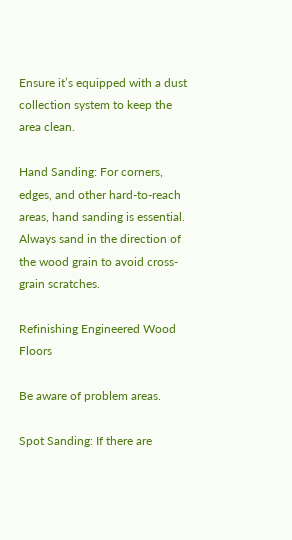Ensure it’s equipped with a dust collection system to keep the area clean.

Hand Sanding: For corners, edges, and other hard-to-reach areas, hand sanding is essential. Always sand in the direction of the wood grain to avoid cross-grain scratches.

Refinishing Engineered Wood Floors

Be aware of problem areas.

Spot Sanding: If there are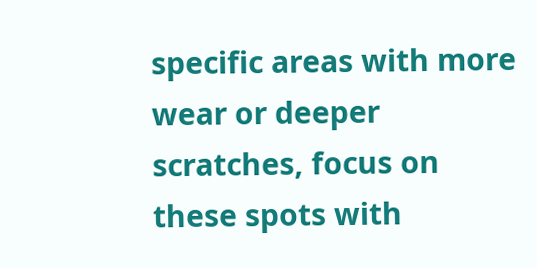specific areas with more wear or deeper scratches, focus on these spots with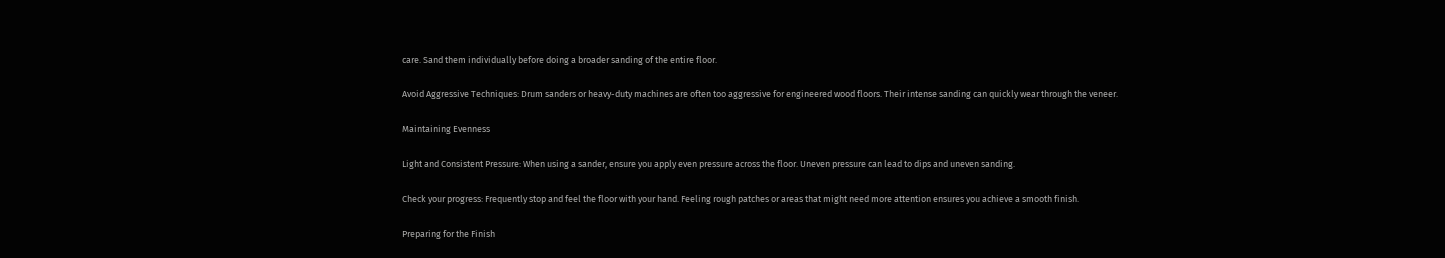care. Sand them individually before doing a broader sanding of the entire floor.

Avoid Aggressive Techniques: Drum sanders or heavy-duty machines are often too aggressive for engineered wood floors. Their intense sanding can quickly wear through the veneer.

Maintaining Evenness

Light and Consistent Pressure: When using a sander, ensure you apply even pressure across the floor. Uneven pressure can lead to dips and uneven sanding.

Check your progress: Frequently stop and feel the floor with your hand. Feeling rough patches or areas that might need more attention ensures you achieve a smooth finish.

Preparing for the Finish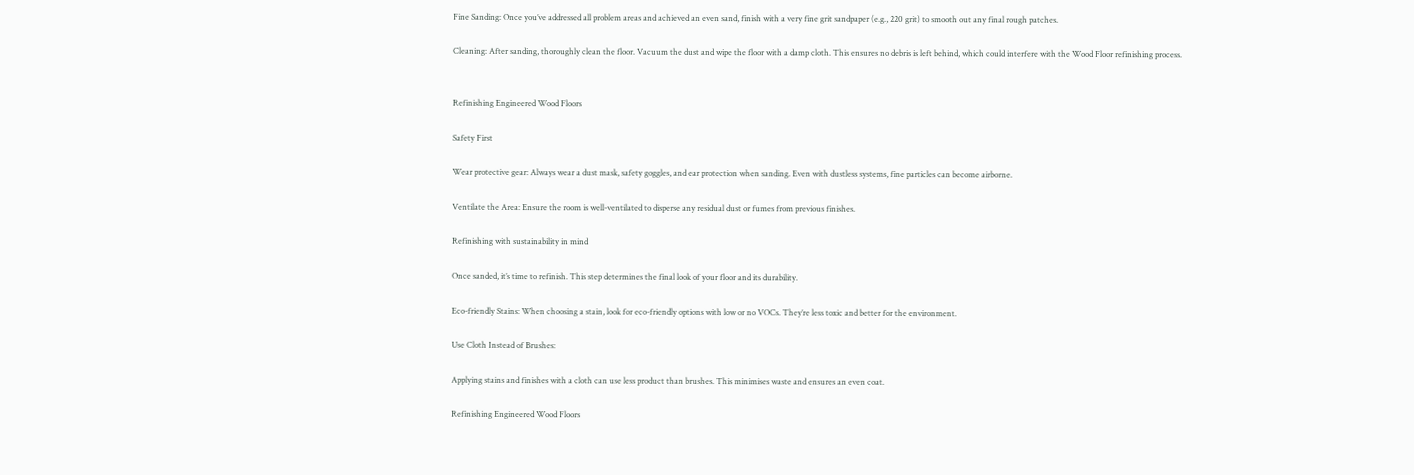Fine Sanding: Once you’ve addressed all problem areas and achieved an even sand, finish with a very fine grit sandpaper (e.g., 220 grit) to smooth out any final rough patches.

Cleaning: After sanding, thoroughly clean the floor. Vacuum the dust and wipe the floor with a damp cloth. This ensures no debris is left behind, which could interfere with the Wood Floor refinishing process.


Refinishing Engineered Wood Floors

Safety First

Wear protective gear: Always wear a dust mask, safety goggles, and ear protection when sanding. Even with dustless systems, fine particles can become airborne.

Ventilate the Area: Ensure the room is well-ventilated to disperse any residual dust or fumes from previous finishes.

Refinishing with sustainability in mind

Once sanded, it’s time to refinish. This step determines the final look of your floor and its durability.

Eco-friendly Stains: When choosing a stain, look for eco-friendly options with low or no VOCs. They’re less toxic and better for the environment.

Use Cloth Instead of Brushes:

Applying stains and finishes with a cloth can use less product than brushes. This minimises waste and ensures an even coat.

Refinishing Engineered Wood Floors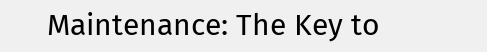Maintenance: The Key to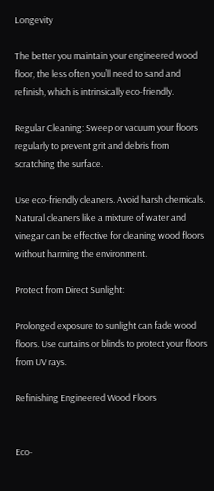Longevity

The better you maintain your engineered wood floor, the less often you’ll need to sand and refinish, which is intrinsically eco-friendly.

Regular Cleaning: Sweep or vacuum your floors regularly to prevent grit and debris from scratching the surface.

Use eco-friendly cleaners. Avoid harsh chemicals. Natural cleaners like a mixture of water and vinegar can be effective for cleaning wood floors without harming the environment.

Protect from Direct Sunlight:

Prolonged exposure to sunlight can fade wood floors. Use curtains or blinds to protect your floors from UV rays.

Refinishing Engineered Wood Floors


Eco-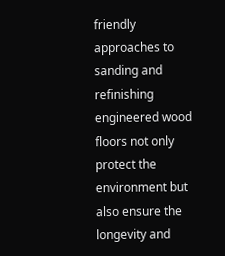friendly approaches to sanding and refinishing engineered wood floors not only protect the environment but also ensure the longevity and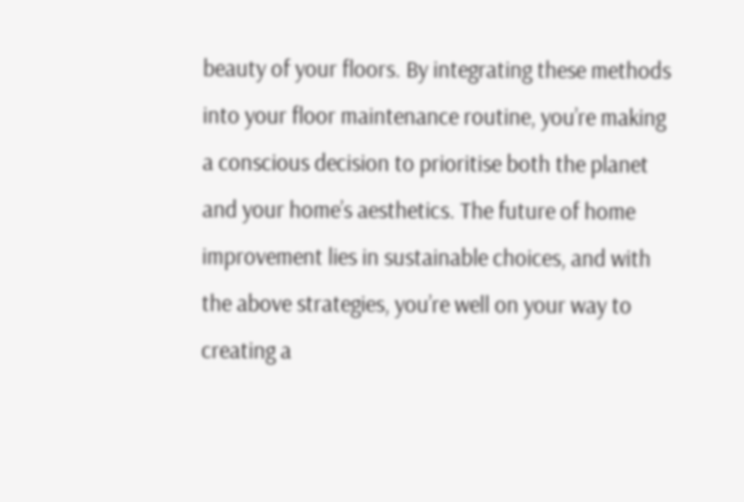beauty of your floors. By integrating these methods into your floor maintenance routine, you’re making a conscious decision to prioritise both the planet and your home’s aesthetics. The future of home improvement lies in sustainable choices, and with the above strategies, you’re well on your way to creating a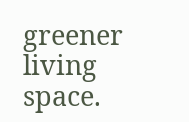greener living space.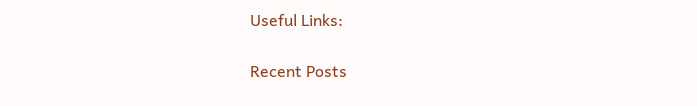Useful Links:

Recent Posts